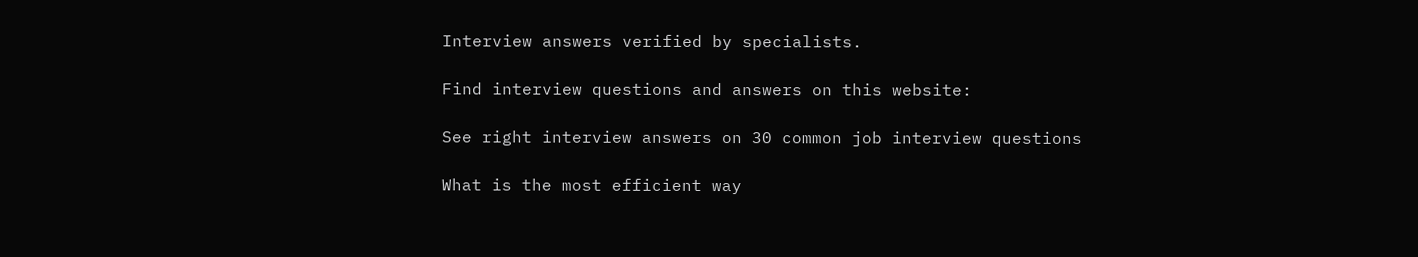Interview answers verified by specialists.

Find interview questions and answers on this website:

See right interview answers on 30 common job interview questions

What is the most efficient way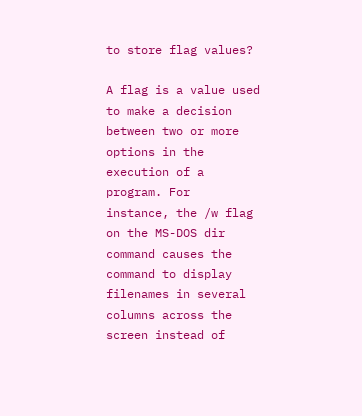to store flag values?

A flag is a value used to make a decision between two or more options in the execution of a program. For
instance, the /w flag on the MS-DOS dir command causes the command to display filenames in several
columns across the screen instead of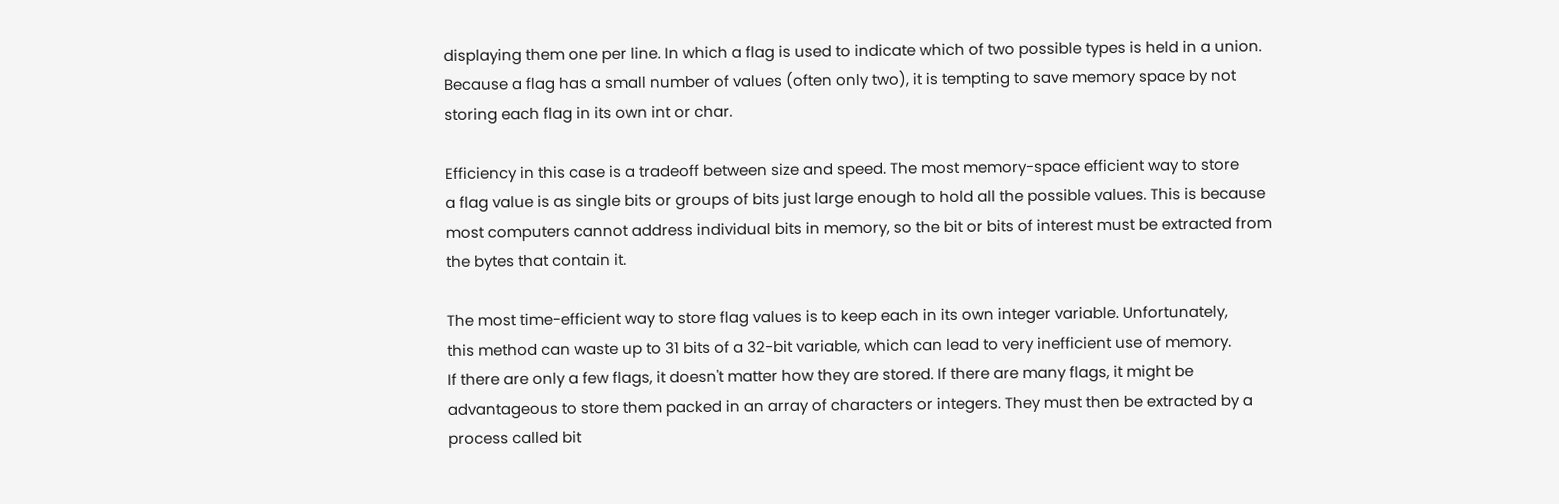displaying them one per line. In which a flag is used to indicate which of two possible types is held in a union.
Because a flag has a small number of values (often only two), it is tempting to save memory space by not
storing each flag in its own int or char.

Efficiency in this case is a tradeoff between size and speed. The most memory-space efficient way to store
a flag value is as single bits or groups of bits just large enough to hold all the possible values. This is because
most computers cannot address individual bits in memory, so the bit or bits of interest must be extracted from
the bytes that contain it.

The most time-efficient way to store flag values is to keep each in its own integer variable. Unfortunately,
this method can waste up to 31 bits of a 32-bit variable, which can lead to very inefficient use of memory.
If there are only a few flags, it doesn't matter how they are stored. If there are many flags, it might be
advantageous to store them packed in an array of characters or integers. They must then be extracted by a
process called bit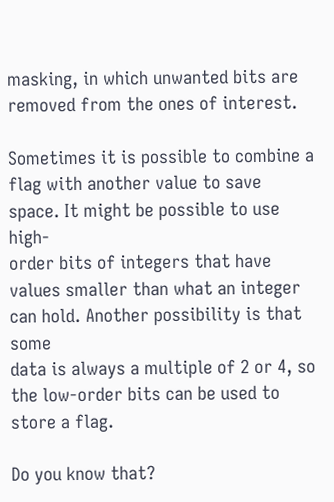masking, in which unwanted bits are removed from the ones of interest.

Sometimes it is possible to combine a flag with another value to save space. It might be possible to use high-
order bits of integers that have values smaller than what an integer can hold. Another possibility is that some
data is always a multiple of 2 or 4, so the low-order bits can be used to store a flag.

Do you know that?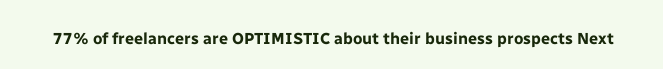77% of freelancers are OPTIMISTIC about their business prospects Next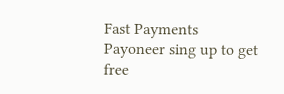Fast Payments
Payoneer sing up to get free